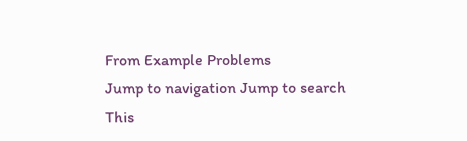From Example Problems
Jump to navigation Jump to search
This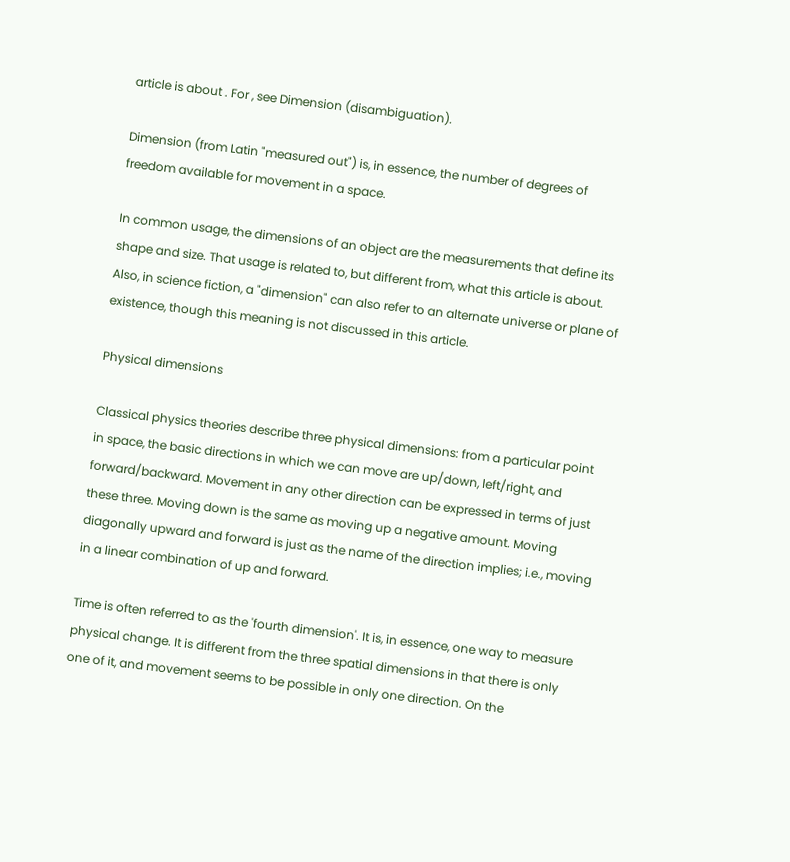article is about . For , see Dimension (disambiguation).

Dimension (from Latin "measured out") is, in essence, the number of degrees of freedom available for movement in a space.

In common usage, the dimensions of an object are the measurements that define its shape and size. That usage is related to, but different from, what this article is about. Also, in science fiction, a "dimension" can also refer to an alternate universe or plane of existence, though this meaning is not discussed in this article.

Physical dimensions

Classical physics theories describe three physical dimensions: from a particular point in space, the basic directions in which we can move are up/down, left/right, and forward/backward. Movement in any other direction can be expressed in terms of just these three. Moving down is the same as moving up a negative amount. Moving diagonally upward and forward is just as the name of the direction implies; i.e., moving in a linear combination of up and forward.

Time is often referred to as the 'fourth dimension'. It is, in essence, one way to measure physical change. It is different from the three spatial dimensions in that there is only one of it, and movement seems to be possible in only one direction. On the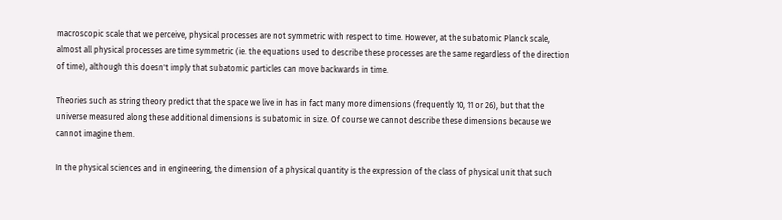macroscopic scale that we perceive, physical processes are not symmetric with respect to time. However, at the subatomic Planck scale, almost all physical processes are time symmetric (ie. the equations used to describe these processes are the same regardless of the direction of time), although this doesn't imply that subatomic particles can move backwards in time.

Theories such as string theory predict that the space we live in has in fact many more dimensions (frequently 10, 11 or 26), but that the universe measured along these additional dimensions is subatomic in size. Of course we cannot describe these dimensions because we cannot imagine them.

In the physical sciences and in engineering, the dimension of a physical quantity is the expression of the class of physical unit that such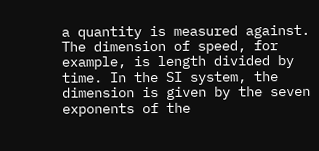a quantity is measured against. The dimension of speed, for example, is length divided by time. In the SI system, the dimension is given by the seven exponents of the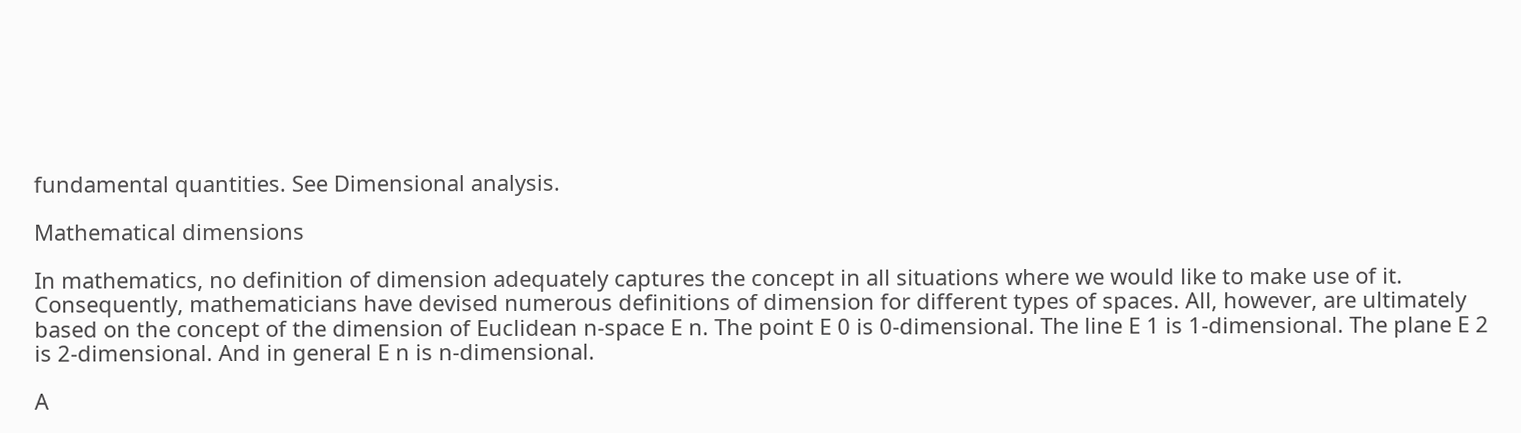fundamental quantities. See Dimensional analysis.

Mathematical dimensions

In mathematics, no definition of dimension adequately captures the concept in all situations where we would like to make use of it. Consequently, mathematicians have devised numerous definitions of dimension for different types of spaces. All, however, are ultimately based on the concept of the dimension of Euclidean n-space E n. The point E 0 is 0-dimensional. The line E 1 is 1-dimensional. The plane E 2 is 2-dimensional. And in general E n is n-dimensional.

A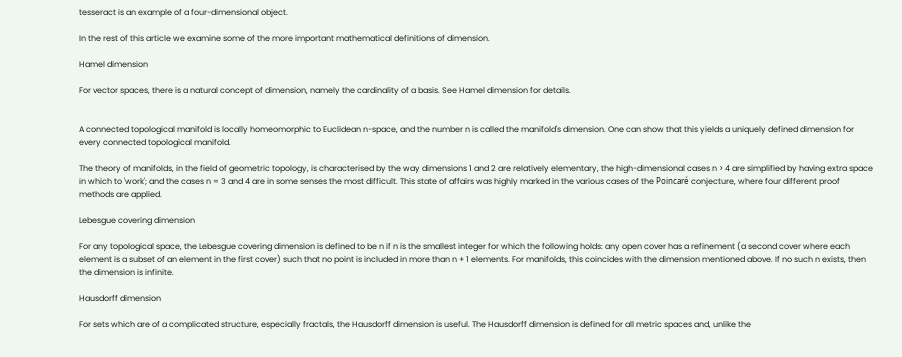tesseract is an example of a four-dimensional object.

In the rest of this article we examine some of the more important mathematical definitions of dimension.

Hamel dimension

For vector spaces, there is a natural concept of dimension, namely the cardinality of a basis. See Hamel dimension for details.


A connected topological manifold is locally homeomorphic to Euclidean n-space, and the number n is called the manifold's dimension. One can show that this yields a uniquely defined dimension for every connected topological manifold.

The theory of manifolds, in the field of geometric topology, is characterised by the way dimensions 1 and 2 are relatively elementary, the high-dimensional cases n > 4 are simplified by having extra space in which to 'work'; and the cases n = 3 and 4 are in some senses the most difficult. This state of affairs was highly marked in the various cases of the Poincaré conjecture, where four different proof methods are applied.

Lebesgue covering dimension

For any topological space, the Lebesgue covering dimension is defined to be n if n is the smallest integer for which the following holds: any open cover has a refinement (a second cover where each element is a subset of an element in the first cover) such that no point is included in more than n + 1 elements. For manifolds, this coincides with the dimension mentioned above. If no such n exists, then the dimension is infinite.

Hausdorff dimension

For sets which are of a complicated structure, especially fractals, the Hausdorff dimension is useful. The Hausdorff dimension is defined for all metric spaces and, unlike the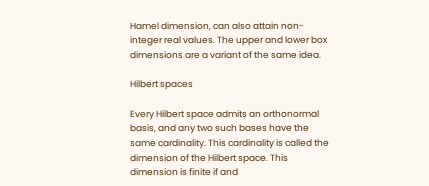Hamel dimension, can also attain non-integer real values. The upper and lower box dimensions are a variant of the same idea.

Hilbert spaces

Every Hilbert space admits an orthonormal basis, and any two such bases have the same cardinality. This cardinality is called the dimension of the Hilbert space. This dimension is finite if and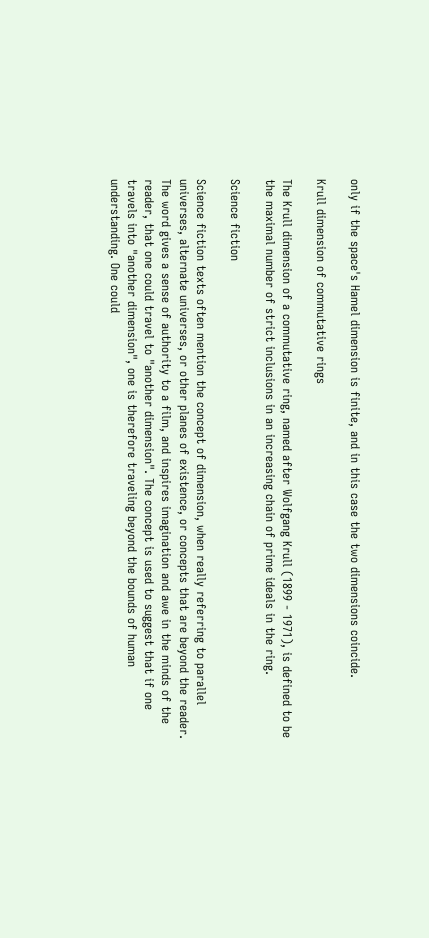only if the space's Hamel dimension is finite, and in this case the two dimensions coincide.

Krull dimension of commutative rings

The Krull dimension of a commutative ring, named after Wolfgang Krull (1899 - 1971), is defined to be the maximal number of strict inclusions in an increasing chain of prime ideals in the ring.

Science fiction

Science fiction texts often mention the concept of dimension, when really referring to parallel universes, alternate universes, or other planes of existence, or concepts that are beyond the reader. The word gives a sense of authority to a film, and inspires imagination and awe in the minds of the reader, that one could travel to "another dimension". The concept is used to suggest that if one travels into "another dimension", one is therefore traveling beyond the bounds of human understanding. One could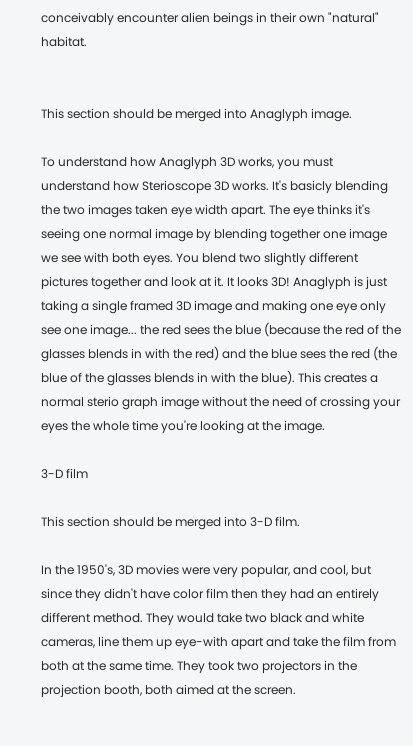conceivably encounter alien beings in their own "natural" habitat.


This section should be merged into Anaglyph image.

To understand how Anaglyph 3D works, you must understand how Sterioscope 3D works. It's basicly blending the two images taken eye width apart. The eye thinks it's seeing one normal image by blending together one image we see with both eyes. You blend two slightly different pictures together and look at it. It looks 3D! Anaglyph is just taking a single framed 3D image and making one eye only see one image... the red sees the blue (because the red of the glasses blends in with the red) and the blue sees the red (the blue of the glasses blends in with the blue). This creates a normal sterio graph image without the need of crossing your eyes the whole time you're looking at the image.

3-D film

This section should be merged into 3-D film.

In the 1950's, 3D movies were very popular, and cool, but since they didn't have color film then they had an entirely different method. They would take two black and white cameras, line them up eye-with apart and take the film from both at the same time. They took two projectors in the projection booth, both aimed at the screen.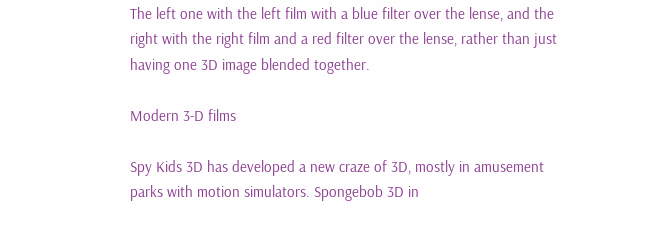The left one with the left film with a blue filter over the lense, and the right with the right film and a red filter over the lense, rather than just having one 3D image blended together.

Modern 3-D films

Spy Kids 3D has developed a new craze of 3D, mostly in amusement parks with motion simulators. Spongebob 3D in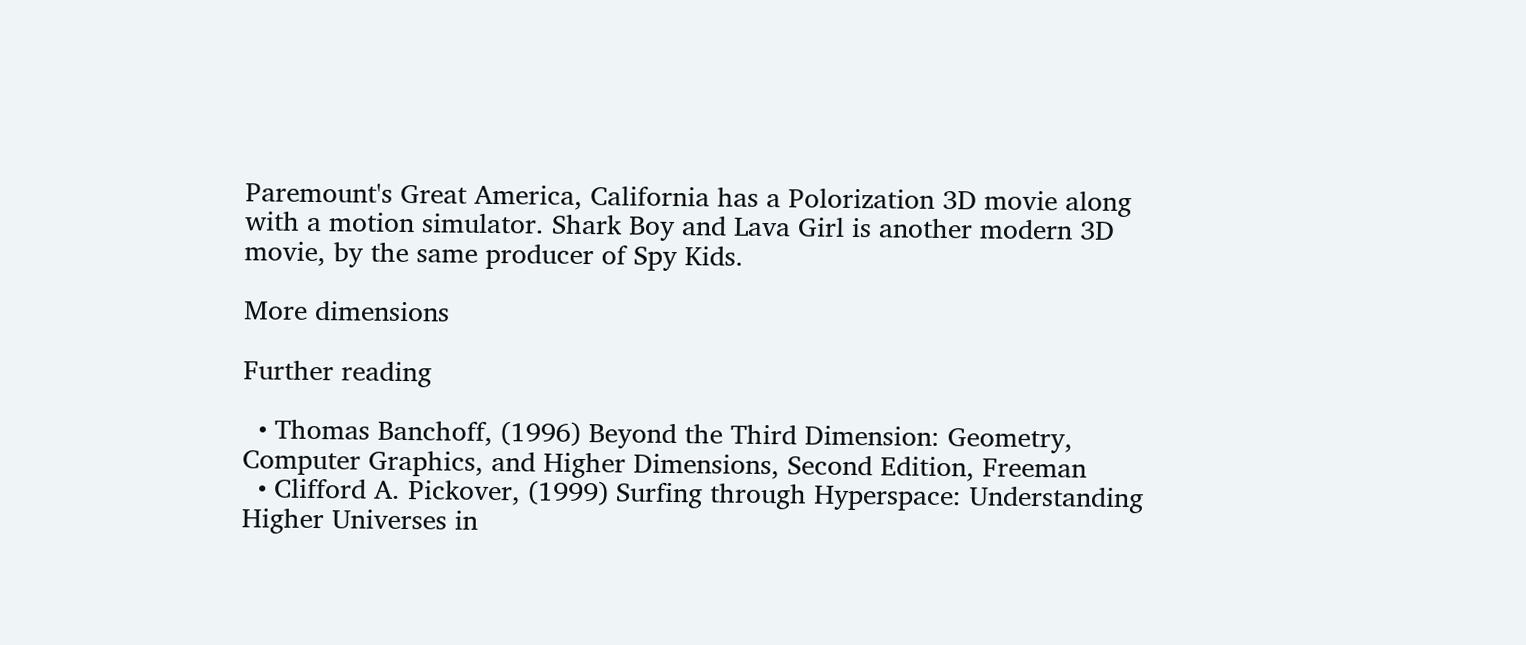Paremount's Great America, California has a Polorization 3D movie along with a motion simulator. Shark Boy and Lava Girl is another modern 3D movie, by the same producer of Spy Kids.

More dimensions

Further reading

  • Thomas Banchoff, (1996) Beyond the Third Dimension: Geometry, Computer Graphics, and Higher Dimensions, Second Edition, Freeman
  • Clifford A. Pickover, (1999) Surfing through Hyperspace: Understanding Higher Universes in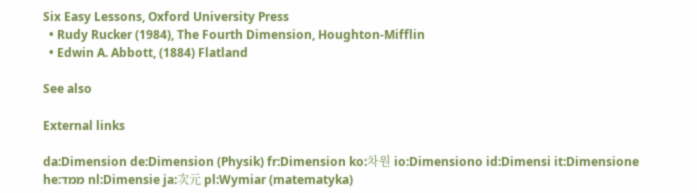Six Easy Lessons, Oxford University Press
  • Rudy Rucker (1984), The Fourth Dimension, Houghton-Mifflin
  • Edwin A. Abbott, (1884) Flatland

See also

External links

da:Dimension de:Dimension (Physik) fr:Dimension ko:차원 io:Dimensiono id:Dimensi it:Dimensione he:ממד nl:Dimensie ja:次元 pl:Wymiar (matematyka)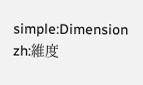simple:Dimension zh:維度